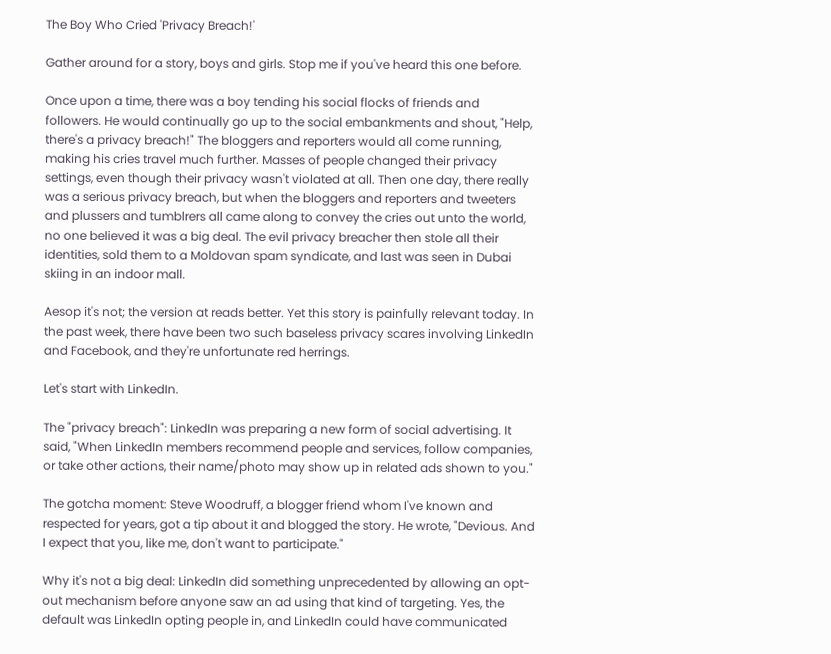The Boy Who Cried 'Privacy Breach!'

Gather around for a story, boys and girls. Stop me if you've heard this one before.

Once upon a time, there was a boy tending his social flocks of friends and followers. He would continually go up to the social embankments and shout, "Help, there's a privacy breach!" The bloggers and reporters would all come running, making his cries travel much further. Masses of people changed their privacy settings, even though their privacy wasn't violated at all. Then one day, there really was a serious privacy breach, but when the bloggers and reporters and tweeters and plussers and tumblrers all came along to convey the cries out unto the world, no one believed it was a big deal. The evil privacy breacher then stole all their identities, sold them to a Moldovan spam syndicate, and last was seen in Dubai skiing in an indoor mall.

Aesop it's not; the version at reads better. Yet this story is painfully relevant today. In the past week, there have been two such baseless privacy scares involving LinkedIn and Facebook, and they're unfortunate red herrings.

Let's start with LinkedIn.

The "privacy breach": LinkedIn was preparing a new form of social advertising. It said, "When LinkedIn members recommend people and services, follow companies, or take other actions, their name/photo may show up in related ads shown to you."

The gotcha moment: Steve Woodruff, a blogger friend whom I've known and respected for years, got a tip about it and blogged the story. He wrote, "Devious. And I expect that you, like me, don't want to participate."

Why it's not a big deal: LinkedIn did something unprecedented by allowing an opt-out mechanism before anyone saw an ad using that kind of targeting. Yes, the default was LinkedIn opting people in, and LinkedIn could have communicated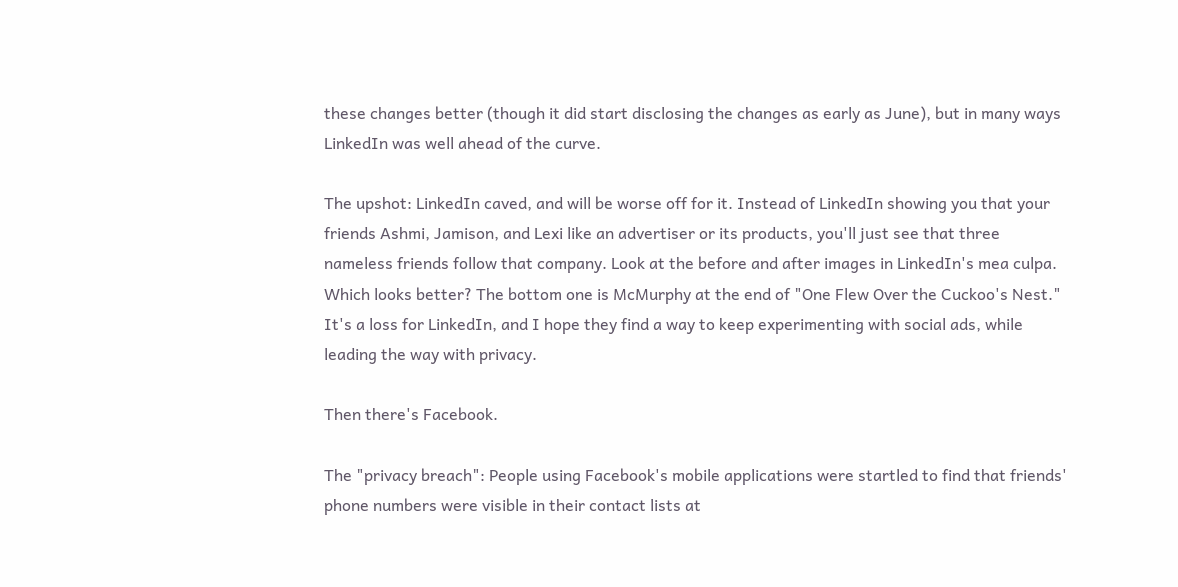these changes better (though it did start disclosing the changes as early as June), but in many ways LinkedIn was well ahead of the curve.

The upshot: LinkedIn caved, and will be worse off for it. Instead of LinkedIn showing you that your friends Ashmi, Jamison, and Lexi like an advertiser or its products, you'll just see that three nameless friends follow that company. Look at the before and after images in LinkedIn's mea culpa. Which looks better? The bottom one is McMurphy at the end of "One Flew Over the Cuckoo's Nest." It's a loss for LinkedIn, and I hope they find a way to keep experimenting with social ads, while leading the way with privacy.

Then there's Facebook.

The "privacy breach": People using Facebook's mobile applications were startled to find that friends' phone numbers were visible in their contact lists at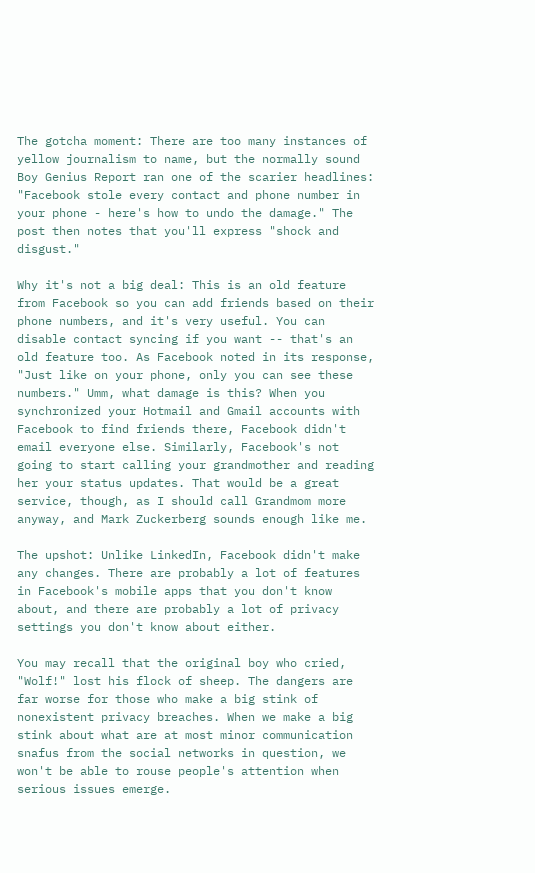The gotcha moment: There are too many instances of yellow journalism to name, but the normally sound Boy Genius Report ran one of the scarier headlines: "Facebook stole every contact and phone number in your phone - here's how to undo the damage." The post then notes that you'll express "shock and disgust."

Why it's not a big deal: This is an old feature from Facebook so you can add friends based on their phone numbers, and it's very useful. You can disable contact syncing if you want -- that's an old feature too. As Facebook noted in its response, "Just like on your phone, only you can see these numbers." Umm, what damage is this? When you synchronized your Hotmail and Gmail accounts with Facebook to find friends there, Facebook didn't email everyone else. Similarly, Facebook's not going to start calling your grandmother and reading her your status updates. That would be a great service, though, as I should call Grandmom more anyway, and Mark Zuckerberg sounds enough like me.

The upshot: Unlike LinkedIn, Facebook didn't make any changes. There are probably a lot of features in Facebook's mobile apps that you don't know about, and there are probably a lot of privacy settings you don't know about either.

You may recall that the original boy who cried, "Wolf!" lost his flock of sheep. The dangers are far worse for those who make a big stink of nonexistent privacy breaches. When we make a big stink about what are at most minor communication snafus from the social networks in question, we won't be able to rouse people's attention when serious issues emerge.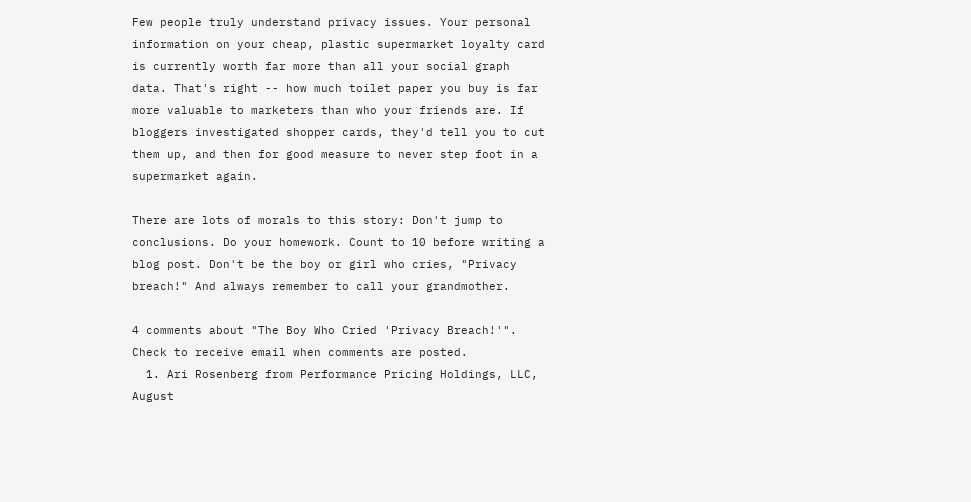Few people truly understand privacy issues. Your personal information on your cheap, plastic supermarket loyalty card is currently worth far more than all your social graph data. That's right -- how much toilet paper you buy is far more valuable to marketers than who your friends are. If bloggers investigated shopper cards, they'd tell you to cut them up, and then for good measure to never step foot in a supermarket again.

There are lots of morals to this story: Don't jump to conclusions. Do your homework. Count to 10 before writing a blog post. Don't be the boy or girl who cries, "Privacy breach!" And always remember to call your grandmother.

4 comments about "The Boy Who Cried 'Privacy Breach!'".
Check to receive email when comments are posted.
  1. Ari Rosenberg from Performance Pricing Holdings, LLC, August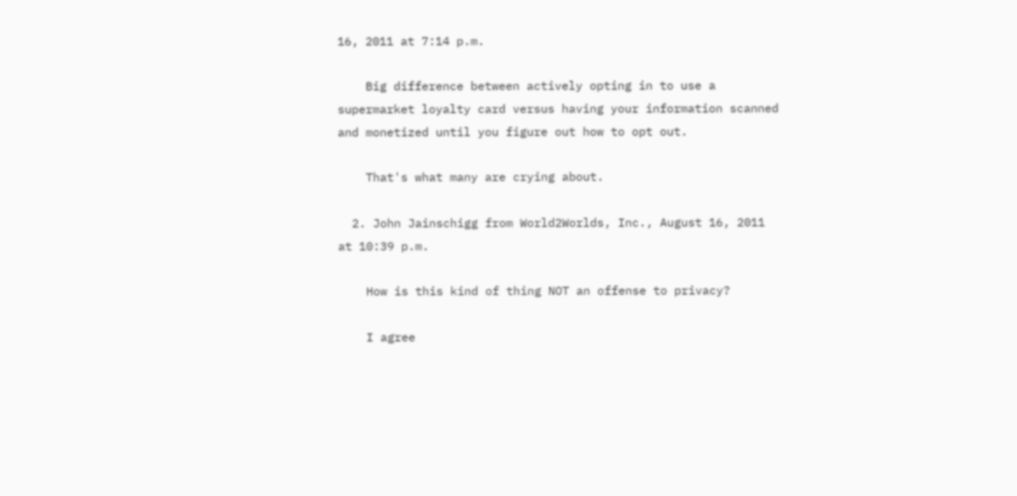16, 2011 at 7:14 p.m.

    Big difference between actively opting in to use a supermarket loyalty card versus having your information scanned and monetized until you figure out how to opt out.

    That's what many are crying about.

  2. John Jainschigg from World2Worlds, Inc., August 16, 2011 at 10:39 p.m.

    How is this kind of thing NOT an offense to privacy?

    I agree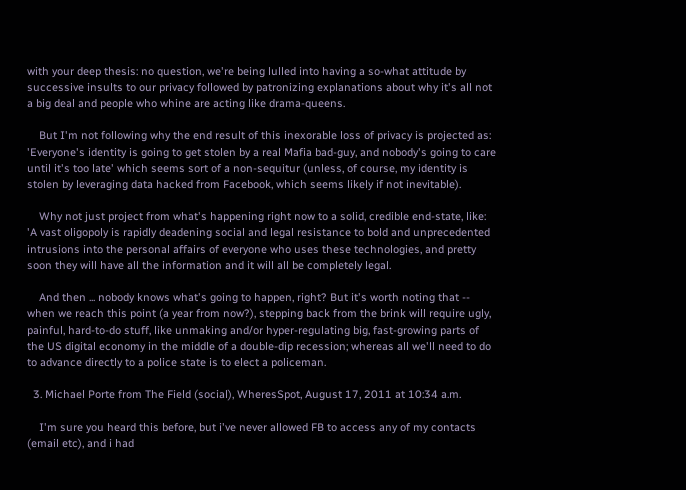with your deep thesis: no question, we're being lulled into having a so-what attitude by successive insults to our privacy followed by patronizing explanations about why it's all not a big deal and people who whine are acting like drama-queens.

    But I'm not following why the end result of this inexorable loss of privacy is projected as: 'Everyone's identity is going to get stolen by a real Mafia bad-guy, and nobody's going to care until it's too late' which seems sort of a non-sequitur (unless, of course, my identity is stolen by leveraging data hacked from Facebook, which seems likely if not inevitable).

    Why not just project from what's happening right now to a solid, credible end-state, like: 'A vast oligopoly is rapidly deadening social and legal resistance to bold and unprecedented intrusions into the personal affairs of everyone who uses these technologies, and pretty soon they will have all the information and it will all be completely legal.

    And then ... nobody knows what's going to happen, right? But it's worth noting that -- when we reach this point (a year from now?), stepping back from the brink will require ugly, painful, hard-to-do stuff, like unmaking and/or hyper-regulating big, fast-growing parts of the US digital economy in the middle of a double-dip recession; whereas all we'll need to do to advance directly to a police state is to elect a policeman.

  3. Michael Porte from The Field (social), WheresSpot, August 17, 2011 at 10:34 a.m.

    I'm sure you heard this before, but i've never allowed FB to access any of my contacts (email etc), and i had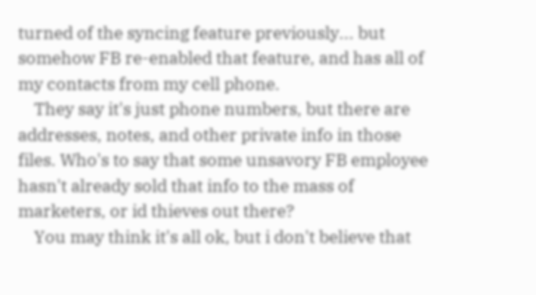turned of the syncing feature previously... but somehow FB re-enabled that feature, and has all of my contacts from my cell phone.
    They say it's just phone numbers, but there are addresses, notes, and other private info in those files. Who's to say that some unsavory FB employee hasn't already sold that info to the mass of marketers, or id thieves out there?
    You may think it's all ok, but i don't believe that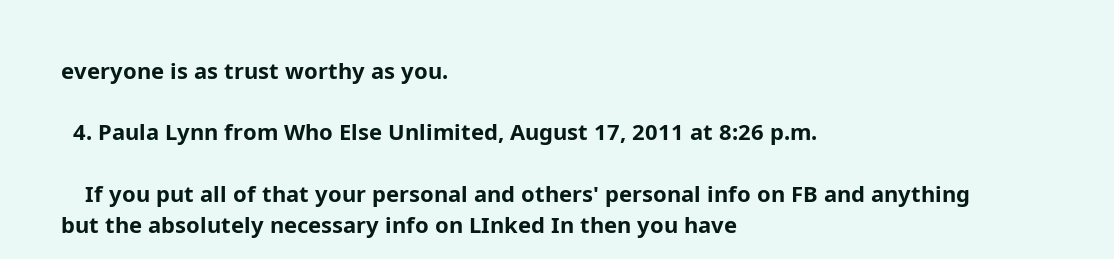everyone is as trust worthy as you.

  4. Paula Lynn from Who Else Unlimited, August 17, 2011 at 8:26 p.m.

    If you put all of that your personal and others' personal info on FB and anything but the absolutely necessary info on LInked In then you have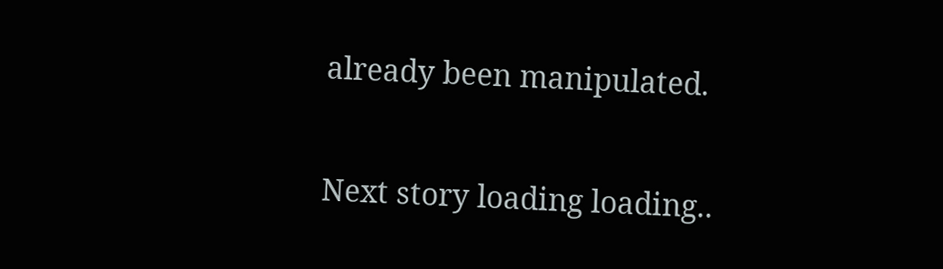already been manipulated.

Next story loading loading..